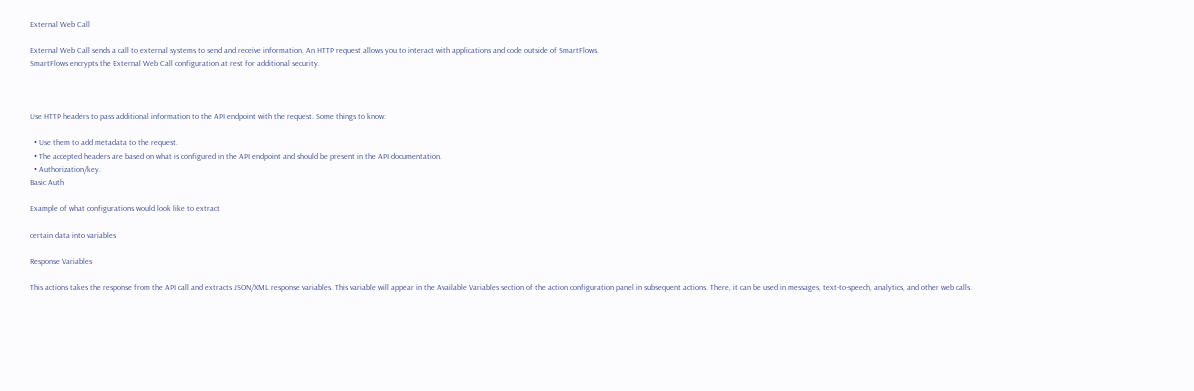External Web Call

External Web Call sends a call to external systems to send and receive information. An HTTP request allows you to interact with applications and code outside of SmartFlows.
SmartFlows encrypts the External Web Call configuration at rest for additional security.



Use HTTP headers to pass additional information to the API endpoint with the request. Some things to know:

  • Use them to add metadata to the request.
  • The accepted headers are based on what is configured in the API endpoint and should be present in the API documentation.
  • Authorization/key.
Basic Auth

Example of what configurations would look like to extract

certain data into variables

Response Variables

This actions takes the response from the API call and extracts JSON/XML response variables. This variable will appear in the Available Variables section of the action configuration panel in subsequent actions. There, it can be used in messages, text-to-speech, analytics, and other web calls.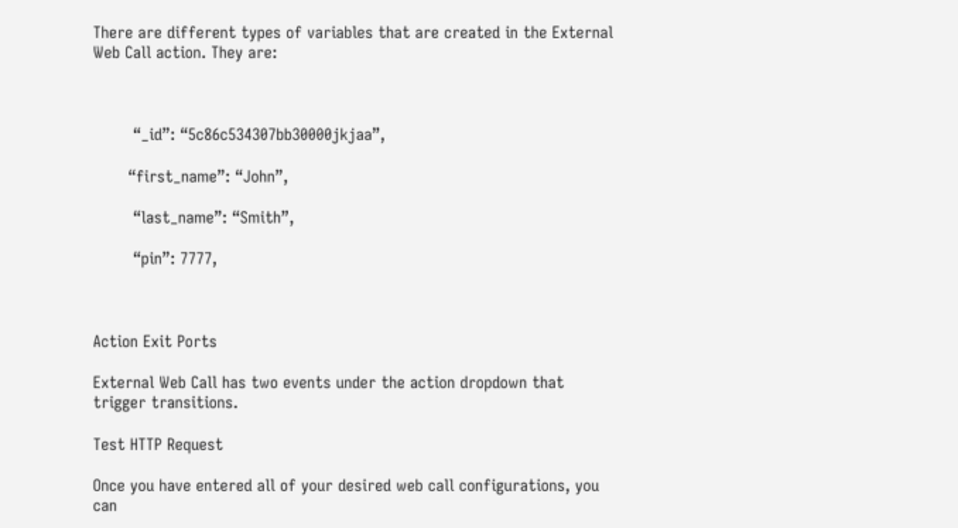There are different types of variables that are created in the External Web Call action. They are:



        “_id”: “5c86c534307bb30000jkjaa”,

       “first_name”: “John”,

        “last_name”: “Smith”,

        “pin”: 7777,



Action Exit Ports

External Web Call has two events under the action dropdown that trigger transitions.

Test HTTP Request

Once you have entered all of your desired web call configurations, you can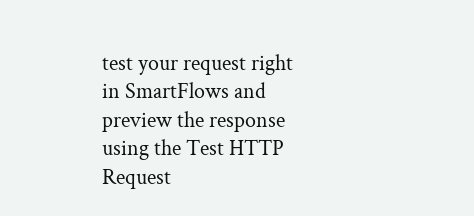test your request right in SmartFlows and preview the response using the Test HTTP Request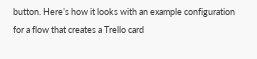button. Here’s how it looks with an example configuration for a flow that creates a Trello card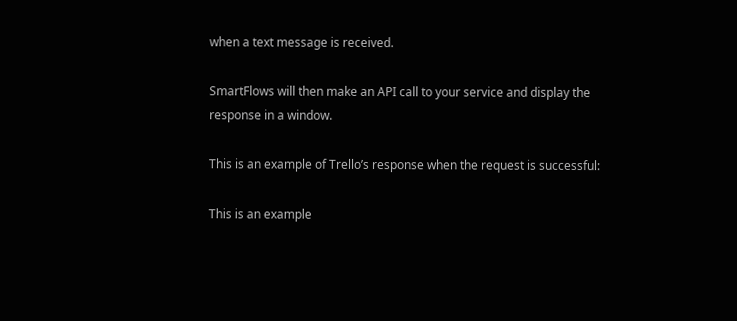when a text message is received.

SmartFlows will then make an API call to your service and display the response in a window.

This is an example of Trello’s response when the request is successful:

This is an example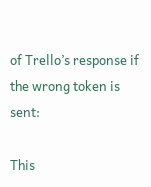of Trello’s response if the wrong token is sent:

This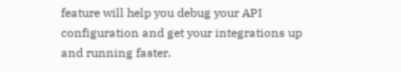feature will help you debug your API configuration and get your integrations up and running faster.